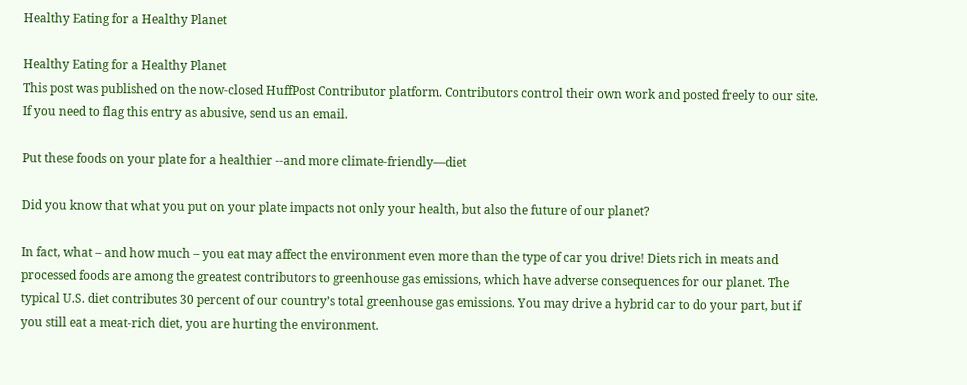Healthy Eating for a Healthy Planet

Healthy Eating for a Healthy Planet
This post was published on the now-closed HuffPost Contributor platform. Contributors control their own work and posted freely to our site. If you need to flag this entry as abusive, send us an email.

Put these foods on your plate for a healthier --and more climate-friendly—diet

Did you know that what you put on your plate impacts not only your health, but also the future of our planet?

In fact, what – and how much – you eat may affect the environment even more than the type of car you drive! Diets rich in meats and processed foods are among the greatest contributors to greenhouse gas emissions, which have adverse consequences for our planet. The typical U.S. diet contributes 30 percent of our country’s total greenhouse gas emissions. You may drive a hybrid car to do your part, but if you still eat a meat-rich diet, you are hurting the environment.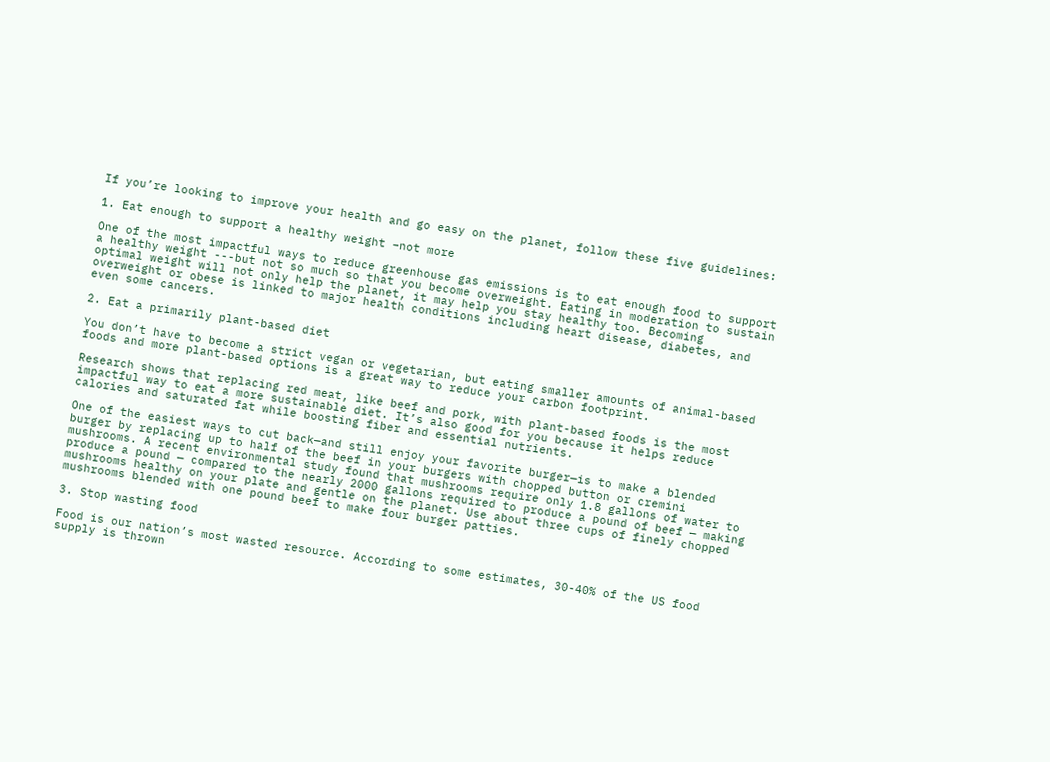If you’re looking to improve your health and go easy on the planet, follow these five guidelines:

1. Eat enough to support a healthy weight –not more

One of the most impactful ways to reduce greenhouse gas emissions is to eat enough food to support a healthy weight ---but not so much so that you become overweight. Eating in moderation to sustain optimal weight will not only help the planet, it may help you stay healthy too. Becoming overweight or obese is linked to major health conditions including heart disease, diabetes, and even some cancers.

2. Eat a primarily plant-based diet

You don’t have to become a strict vegan or vegetarian, but eating smaller amounts of animal-based foods and more plant-based options is a great way to reduce your carbon footprint.

Research shows that replacing red meat, like beef and pork, with plant-based foods is the most impactful way to eat a more sustainable diet. It’s also good for you because it helps reduce calories and saturated fat while boosting fiber and essential nutrients.

One of the easiest ways to cut back—and still enjoy your favorite burger—is to make a blended burger by replacing up to half of the beef in your burgers with chopped button or cremini mushrooms. A recent environmental study found that mushrooms require only 1.8 gallons of water to produce a pound — compared to the nearly 2000 gallons required to produce a pound of beef — making mushrooms healthy on your plate and gentle on the planet. Use about three cups of finely chopped mushrooms blended with one pound beef to make four burger patties.

3. Stop wasting food

Food is our nation’s most wasted resource. According to some estimates, 30-40% of the US food supply is thrown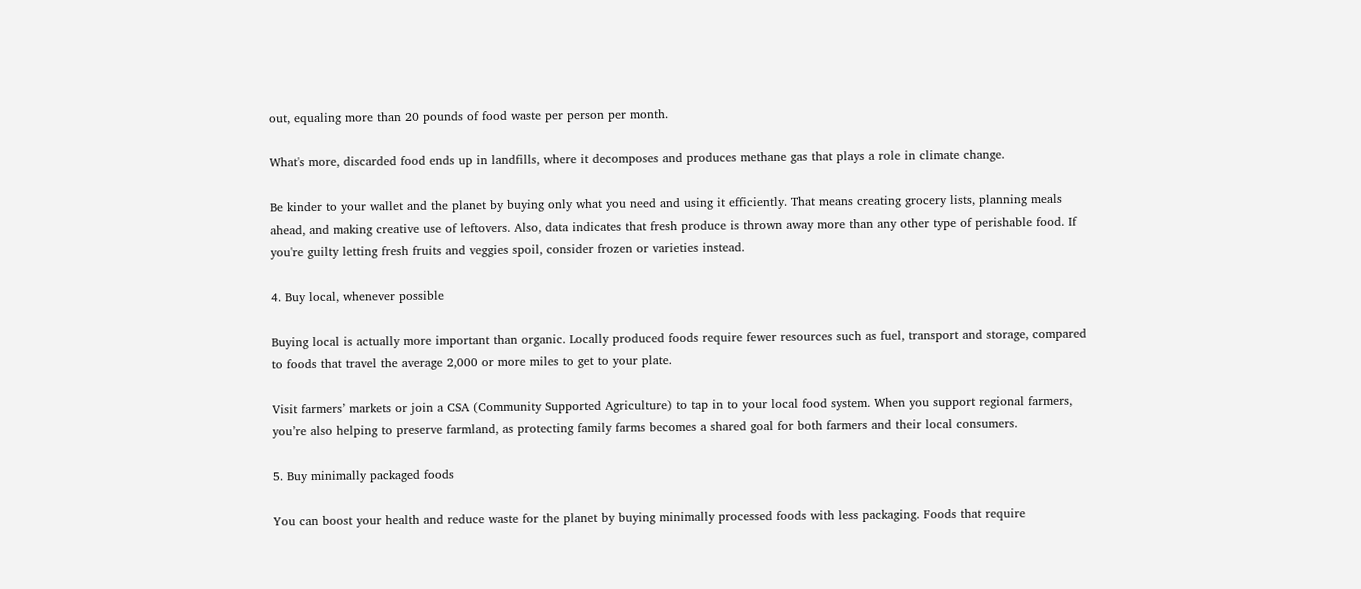out, equaling more than 20 pounds of food waste per person per month.

What's more, discarded food ends up in landfills, where it decomposes and produces methane gas that plays a role in climate change.

Be kinder to your wallet and the planet by buying only what you need and using it efficiently. That means creating grocery lists, planning meals ahead, and making creative use of leftovers. Also, data indicates that fresh produce is thrown away more than any other type of perishable food. If you're guilty letting fresh fruits and veggies spoil, consider frozen or varieties instead.

4. Buy local, whenever possible

Buying local is actually more important than organic. Locally produced foods require fewer resources such as fuel, transport and storage, compared to foods that travel the average 2,000 or more miles to get to your plate.

Visit farmers’ markets or join a CSA (Community Supported Agriculture) to tap in to your local food system. When you support regional farmers, you’re also helping to preserve farmland, as protecting family farms becomes a shared goal for both farmers and their local consumers.

5. Buy minimally packaged foods

You can boost your health and reduce waste for the planet by buying minimally processed foods with less packaging. Foods that require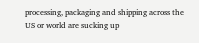processing, packaging and shipping across the US or world are sucking up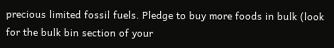precious limited fossil fuels. Pledge to buy more foods in bulk (look for the bulk bin section of your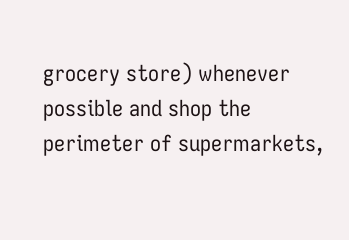grocery store) whenever possible and shop the perimeter of supermarkets,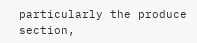particularly the produce section,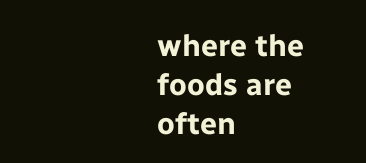where the foods are often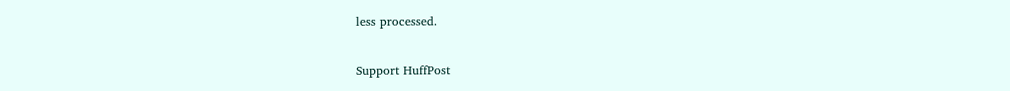less processed.

Support HuffPost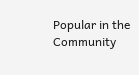Popular in the Community